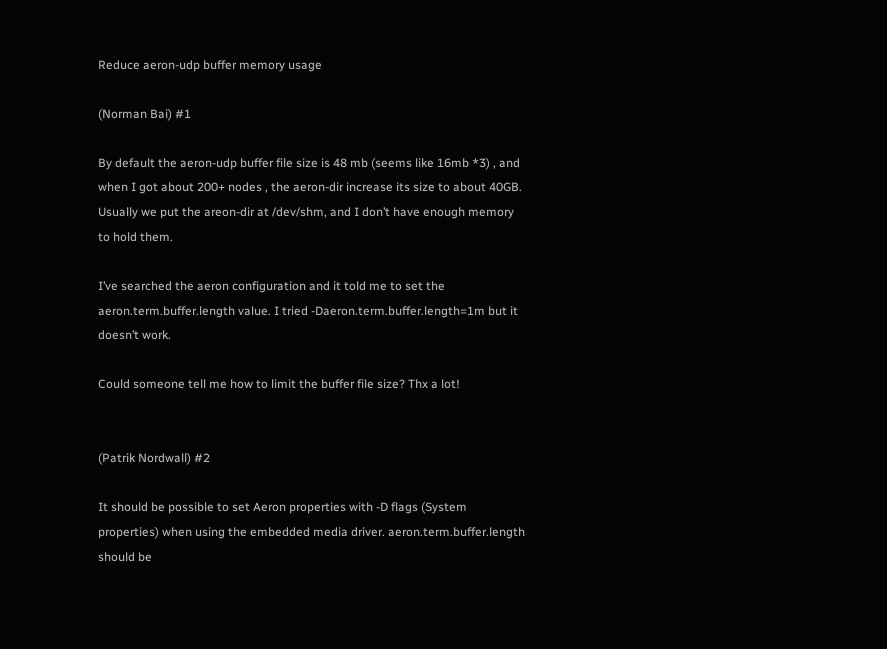Reduce aeron-udp buffer memory usage

(Norman Bai) #1

By default the aeron-udp buffer file size is 48 mb (seems like 16mb *3) , and when I got about 200+ nodes , the aeron-dir increase its size to about 40GB.
Usually we put the areon-dir at /dev/shm, and I don’t have enough memory to hold them.

I’ve searched the aeron configuration and it told me to set the aeron.term.buffer.length value. I tried -Daeron.term.buffer.length=1m but it doesn’t work.

Could someone tell me how to limit the buffer file size? Thx a lot!


(Patrik Nordwall) #2

It should be possible to set Aeron properties with -D flags (System properties) when using the embedded media driver. aeron.term.buffer.length should be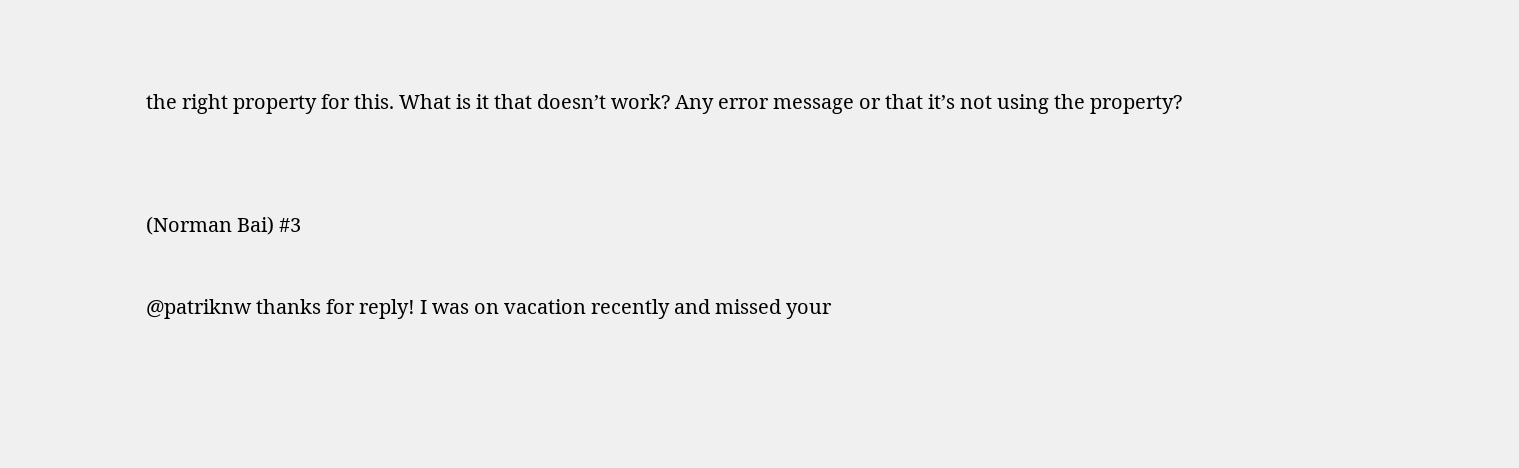the right property for this. What is it that doesn’t work? Any error message or that it’s not using the property?


(Norman Bai) #3

@patriknw thanks for reply! I was on vacation recently and missed your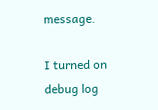message.

I turned on debug log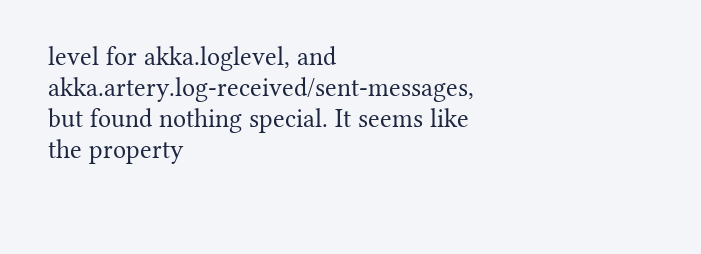level for akka.loglevel, and akka.artery.log-received/sent-messages, but found nothing special. It seems like the property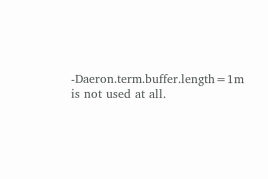-Daeron.term.buffer.length=1m is not used at all.